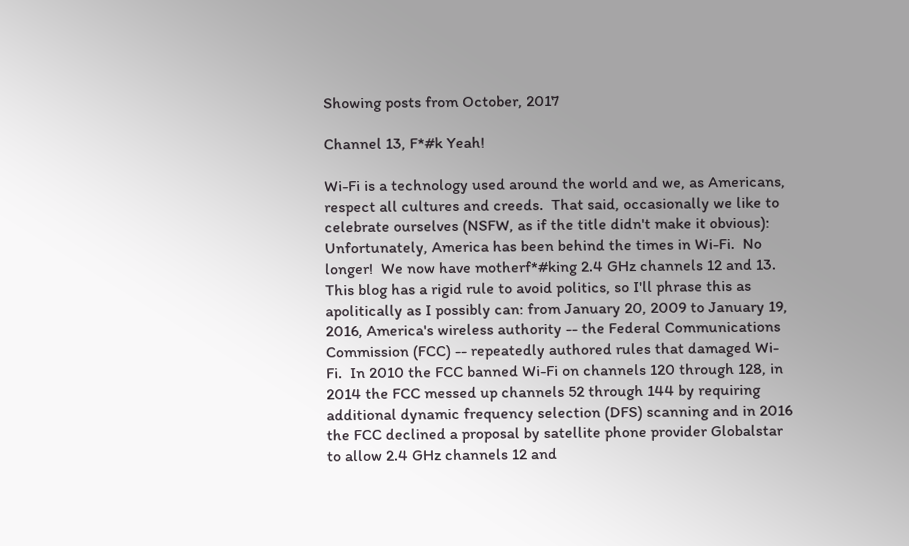Showing posts from October, 2017

Channel 13, F*#k Yeah!

Wi-Fi is a technology used around the world and we, as Americans, respect all cultures and creeds.  That said, occasionally we like to celebrate ourselves (NSFW, as if the title didn't make it obvious): Unfortunately, America has been behind the times in Wi-Fi.  No longer!  We now have motherf*#king 2.4 GHz channels 12 and 13. This blog has a rigid rule to avoid politics, so I'll phrase this as apolitically as I possibly can: from January 20, 2009 to January 19, 2016, America's wireless authority -- the Federal Communications Commission (FCC) -- repeatedly authored rules that damaged Wi-Fi.  In 2010 the FCC banned Wi-Fi on channels 120 through 128, in 2014 the FCC messed up channels 52 through 144 by requiring additional dynamic frequency selection (DFS) scanning and in 2016 the FCC declined a proposal by satellite phone provider Globalstar to allow 2.4 GHz channels 12 and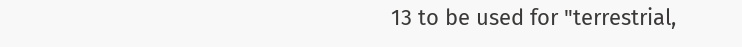13 to be used for "terrestrial,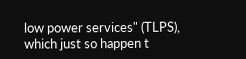low power services" (TLPS), which just so happen t